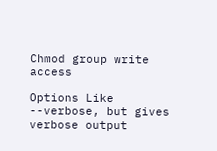Chmod group write access

Options Like --verbose, but gives verbose output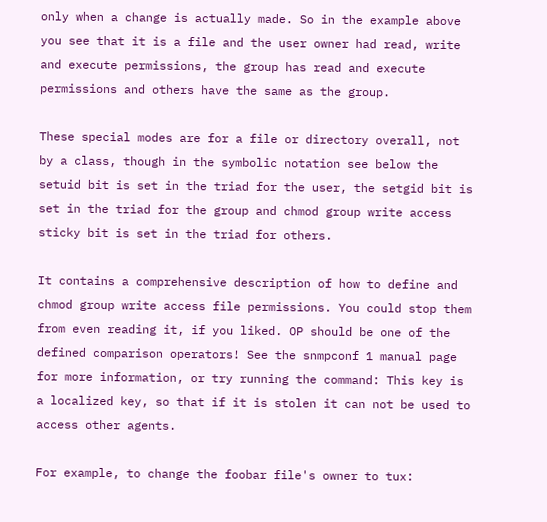only when a change is actually made. So in the example above you see that it is a file and the user owner had read, write and execute permissions, the group has read and execute permissions and others have the same as the group.

These special modes are for a file or directory overall, not by a class, though in the symbolic notation see below the setuid bit is set in the triad for the user, the setgid bit is set in the triad for the group and chmod group write access sticky bit is set in the triad for others.

It contains a comprehensive description of how to define and chmod group write access file permissions. You could stop them from even reading it, if you liked. OP should be one of the defined comparison operators! See the snmpconf 1 manual page for more information, or try running the command: This key is a localized key, so that if it is stolen it can not be used to access other agents.

For example, to change the foobar file's owner to tux: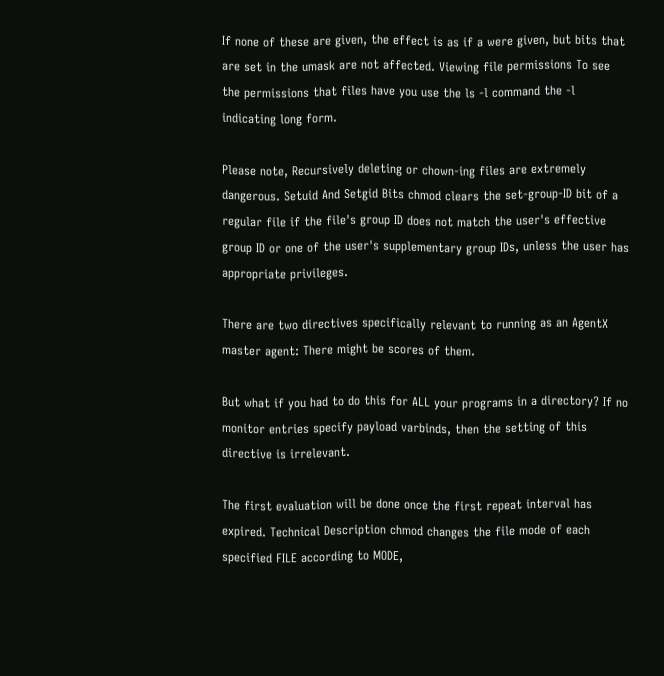If none of these are given, the effect is as if a were given, but bits that are set in the umask are not affected. Viewing file permissions To see the permissions that files have you use the ls -l command the -l indicating long form.

Please note, Recursively deleting or chown-ing files are extremely dangerous. Setuid And Setgid Bits chmod clears the set-group-ID bit of a regular file if the file's group ID does not match the user's effective group ID or one of the user's supplementary group IDs, unless the user has appropriate privileges.

There are two directives specifically relevant to running as an AgentX master agent: There might be scores of them.

But what if you had to do this for ALL your programs in a directory? If no monitor entries specify payload varbinds, then the setting of this directive is irrelevant.

The first evaluation will be done once the first repeat interval has expired. Technical Description chmod changes the file mode of each specified FILE according to MODE,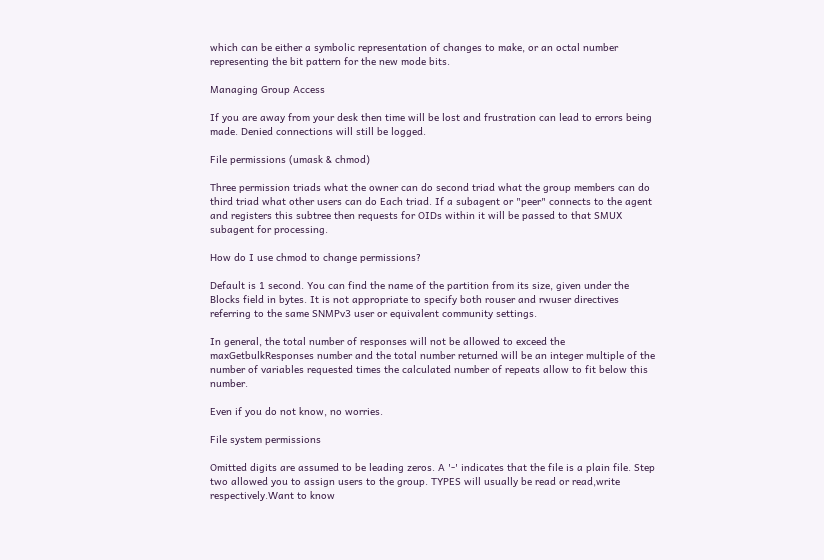which can be either a symbolic representation of changes to make, or an octal number representing the bit pattern for the new mode bits.

Managing Group Access

If you are away from your desk then time will be lost and frustration can lead to errors being made. Denied connections will still be logged.

File permissions (umask & chmod)

Three permission triads what the owner can do second triad what the group members can do third triad what other users can do Each triad. If a subagent or "peer" connects to the agent and registers this subtree then requests for OIDs within it will be passed to that SMUX subagent for processing.

How do I use chmod to change permissions?

Default is 1 second. You can find the name of the partition from its size, given under the Blocks field in bytes. It is not appropriate to specify both rouser and rwuser directives referring to the same SNMPv3 user or equivalent community settings.

In general, the total number of responses will not be allowed to exceed the maxGetbulkResponses number and the total number returned will be an integer multiple of the number of variables requested times the calculated number of repeats allow to fit below this number.

Even if you do not know, no worries.

File system permissions

Omitted digits are assumed to be leading zeros. A '-' indicates that the file is a plain file. Step two allowed you to assign users to the group. TYPES will usually be read or read,write respectively.Want to know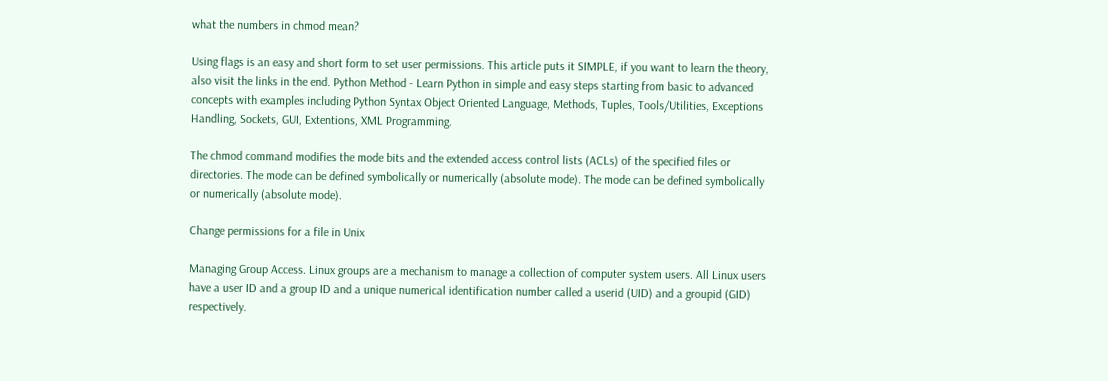what the numbers in chmod mean?

Using flags is an easy and short form to set user permissions. This article puts it SIMPLE, if you want to learn the theory, also visit the links in the end. Python Method - Learn Python in simple and easy steps starting from basic to advanced concepts with examples including Python Syntax Object Oriented Language, Methods, Tuples, Tools/Utilities, Exceptions Handling, Sockets, GUI, Extentions, XML Programming.

The chmod command modifies the mode bits and the extended access control lists (ACLs) of the specified files or directories. The mode can be defined symbolically or numerically (absolute mode). The mode can be defined symbolically or numerically (absolute mode).

Change permissions for a file in Unix

Managing Group Access. Linux groups are a mechanism to manage a collection of computer system users. All Linux users have a user ID and a group ID and a unique numerical identification number called a userid (UID) and a groupid (GID) respectively.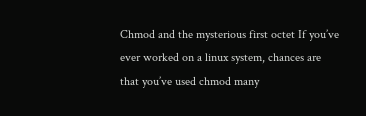Chmod and the mysterious first octet If you’ve ever worked on a linux system, chances are that you’ve used chmod many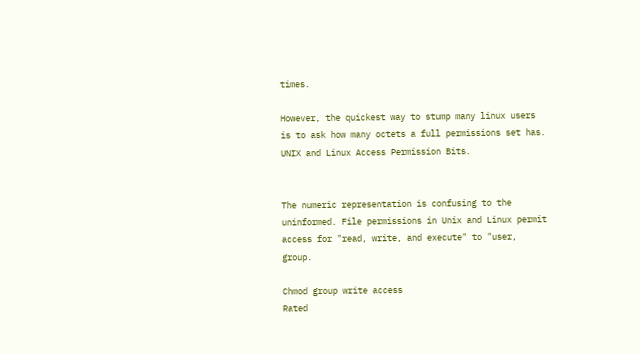times.

However, the quickest way to stump many linux users is to ask how many octets a full permissions set has. UNIX and Linux Access Permission Bits.


The numeric representation is confusing to the uninformed. File permissions in Unix and Linux permit access for "read, write, and execute" to "user, group.

Chmod group write access
Rated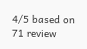4/5 based on 71 review